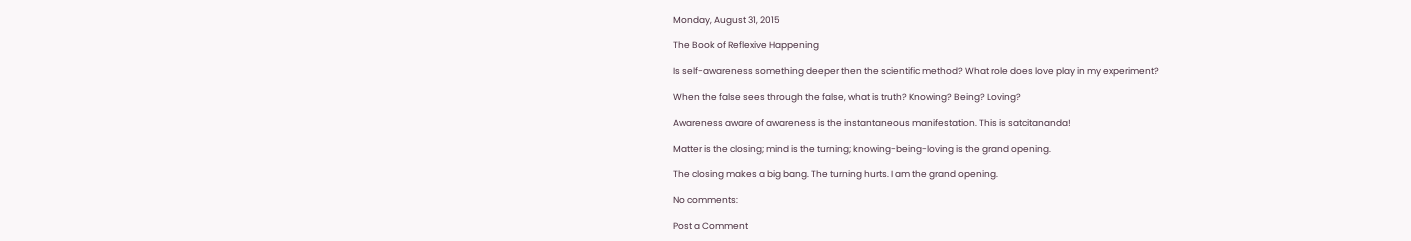Monday, August 31, 2015

The Book of Reflexive Happening

Is self-awareness something deeper then the scientific method? What role does love play in my experiment?

When the false sees through the false, what is truth? Knowing? Being? Loving?

Awareness aware of awareness is the instantaneous manifestation. This is satcitananda!

Matter is the closing; mind is the turning; knowing-being-loving is the grand opening.

The closing makes a big bang. The turning hurts. I am the grand opening.

No comments:

Post a Comment